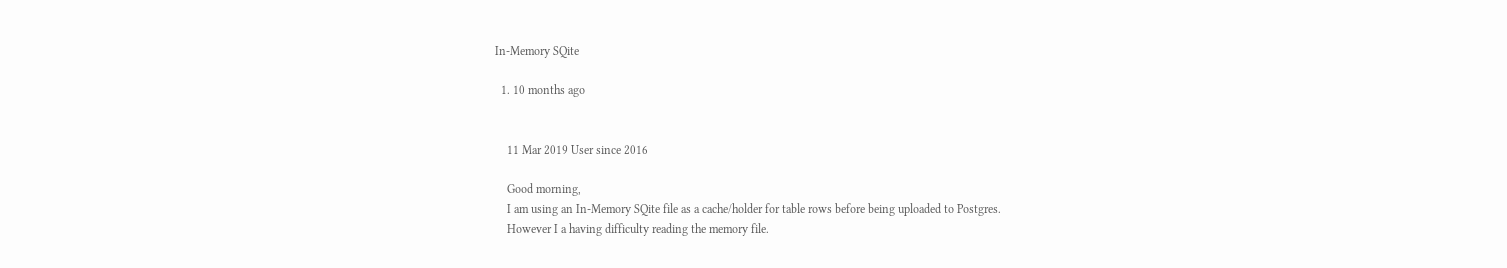In-Memory SQite

  1. 10 months ago


    11 Mar 2019 User since 2016

    Good morning,
    I am using an In-Memory SQite file as a cache/holder for table rows before being uploaded to Postgres.
    However I a having difficulty reading the memory file.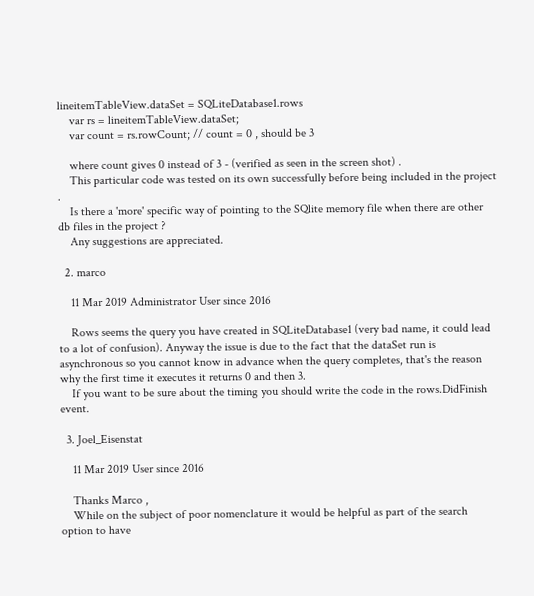lineitemTableView.dataSet = SQLiteDatabase1.rows
    var rs = lineitemTableView.dataSet;
    var count = rs.rowCount; // count = 0 , should be 3

    where count gives 0 instead of 3 - (verified as seen in the screen shot) .
    This particular code was tested on its own successfully before being included in the project .
    Is there a 'more' specific way of pointing to the SQlite memory file when there are other db files in the project ?
    Any suggestions are appreciated.

  2. marco

    11 Mar 2019 Administrator User since 2016

    Rows seems the query you have created in SQLiteDatabase1 (very bad name, it could lead to a lot of confusion). Anyway the issue is due to the fact that the dataSet run is asynchronous so you cannot know in advance when the query completes, that's the reason why the first time it executes it returns 0 and then 3.
    If you want to be sure about the timing you should write the code in the rows.DidFinish event.

  3. Joel_Eisenstat

    11 Mar 2019 User since 2016

    Thanks Marco ,
    While on the subject of poor nomenclature it would be helpful as part of the search option to have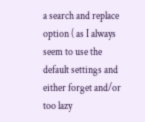a search and replace option ( as I always seem to use the default settings and either forget and/or too lazy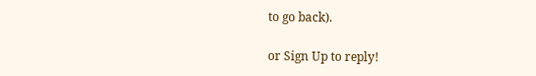to go back).

or Sign Up to reply!